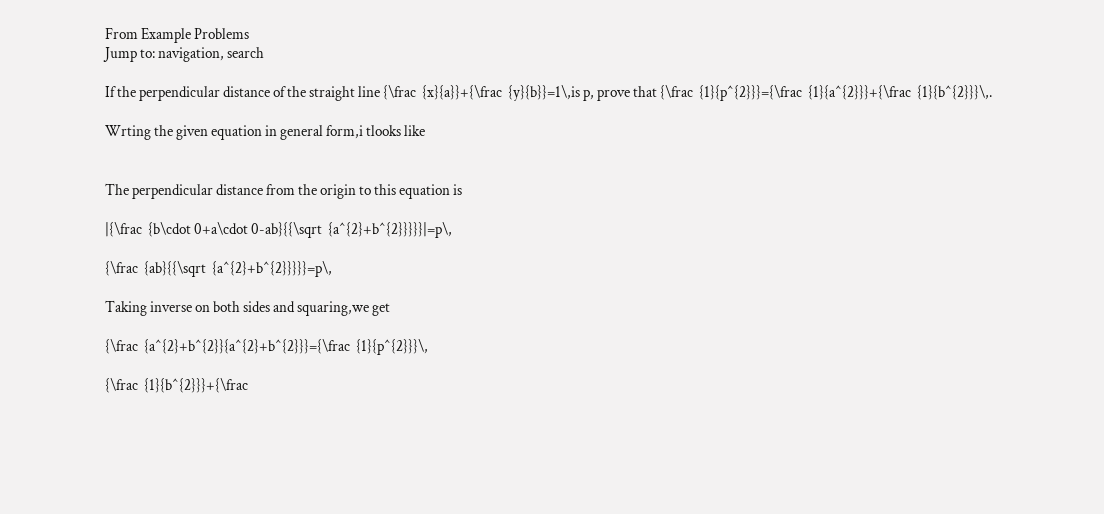From Example Problems
Jump to: navigation, search

If the perpendicular distance of the straight line {\frac  {x}{a}}+{\frac  {y}{b}}=1\,is p, prove that {\frac  {1}{p^{2}}}={\frac  {1}{a^{2}}}+{\frac  {1}{b^{2}}}\,.

Wrting the given equation in general form,i tlooks like


The perpendicular distance from the origin to this equation is

|{\frac  {b\cdot 0+a\cdot 0-ab}{{\sqrt  {a^{2}+b^{2}}}}}|=p\,

{\frac  {ab}{{\sqrt  {a^{2}+b^{2}}}}}=p\,

Taking inverse on both sides and squaring,we get

{\frac  {a^{2}+b^{2}}{a^{2}+b^{2}}}={\frac  {1}{p^{2}}}\,

{\frac  {1}{b^{2}}}+{\frac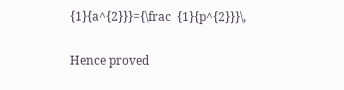{1}{a^{2}}}={\frac  {1}{p^{2}}}\,

Hence proved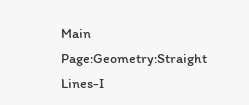Main Page:Geometry:Straight Lines-I